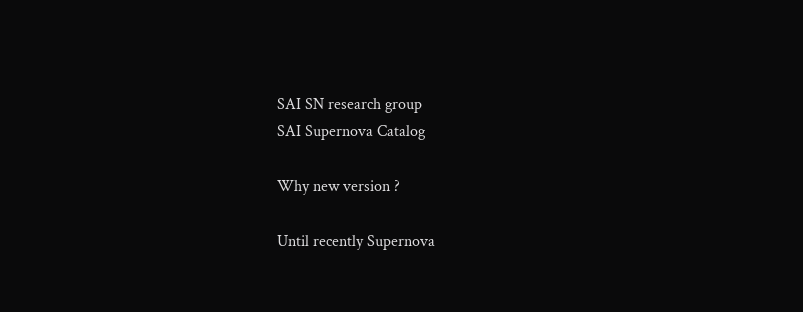SAI SN research group
SAI Supernova Catalog

Why new version ?

Until recently Supernova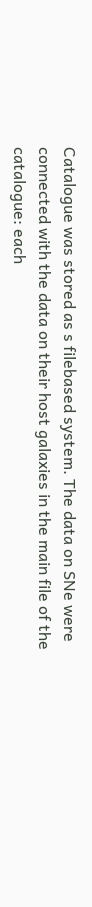Catalogue was stored as s filebased system. The data on SNe were connected with the data on their host galaxies in the main file of the catalogue: each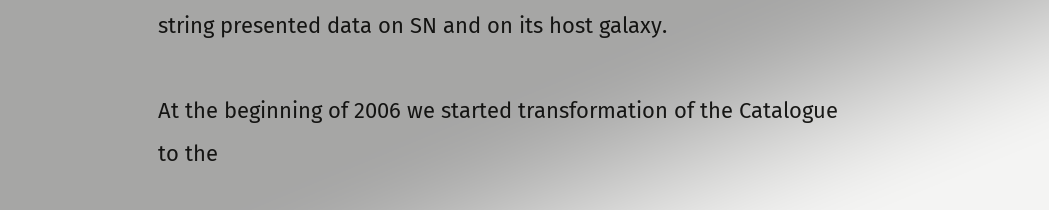string presented data on SN and on its host galaxy.

At the beginning of 2006 we started transformation of the Catalogue to the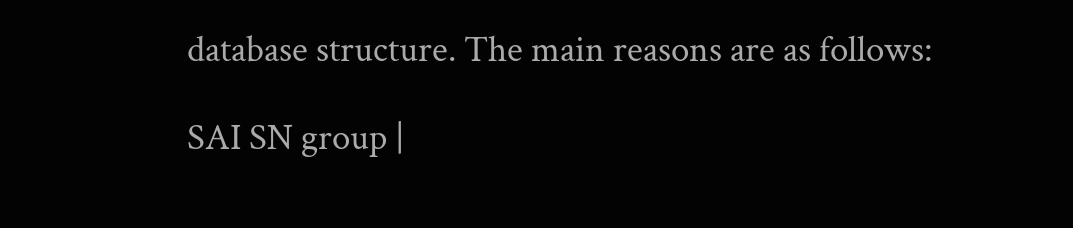database structure. The main reasons are as follows:

SAI SN group |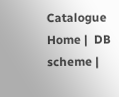Catalogue Home |  DB scheme |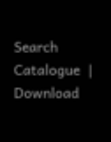Search Catalogue  | Download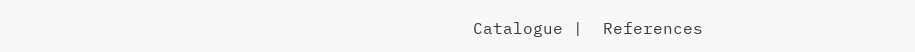Catalogue |  References